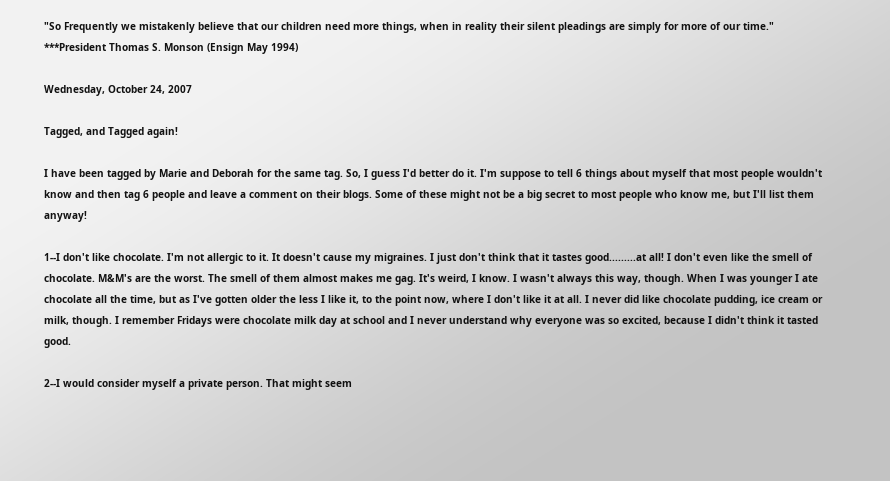"So Frequently we mistakenly believe that our children need more things, when in reality their silent pleadings are simply for more of our time."
***President Thomas S. Monson (Ensign May 1994)

Wednesday, October 24, 2007

Tagged, and Tagged again!

I have been tagged by Marie and Deborah for the same tag. So, I guess I'd better do it. I'm suppose to tell 6 things about myself that most people wouldn't know and then tag 6 people and leave a comment on their blogs. Some of these might not be a big secret to most people who know me, but I'll list them anyway!

1--I don't like chocolate. I'm not allergic to it. It doesn't cause my migraines. I just don't think that it tastes good.........at all! I don't even like the smell of chocolate. M&M's are the worst. The smell of them almost makes me gag. It's weird, I know. I wasn't always this way, though. When I was younger I ate chocolate all the time, but as I've gotten older the less I like it, to the point now, where I don't like it at all. I never did like chocolate pudding, ice cream or milk, though. I remember Fridays were chocolate milk day at school and I never understand why everyone was so excited, because I didn't think it tasted good.

2--I would consider myself a private person. That might seem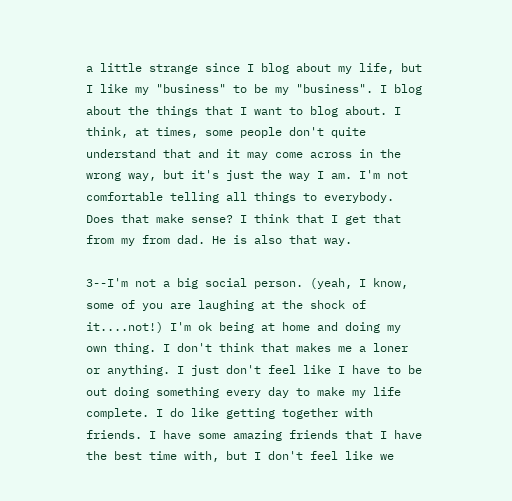a little strange since I blog about my life, but I like my "business" to be my "business". I blog about the things that I want to blog about. I think, at times, some people don't quite understand that and it may come across in the wrong way, but it's just the way I am. I'm not comfortable telling all things to everybody. Does that make sense? I think that I get that from my from dad. He is also that way.

3--I'm not a big social person. (yeah, I know, some of you are laughing at the shock of it....not!) I'm ok being at home and doing my own thing. I don't think that makes me a loner or anything. I just don't feel like I have to be out doing something every day to make my life complete. I do like getting together with friends. I have some amazing friends that I have the best time with, but I don't feel like we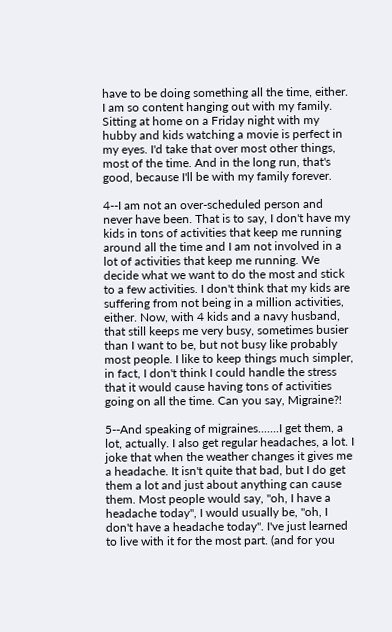have to be doing something all the time, either. I am so content hanging out with my family. Sitting at home on a Friday night with my hubby and kids watching a movie is perfect in my eyes. I'd take that over most other things, most of the time. And in the long run, that's good, because I'll be with my family forever.

4--I am not an over-scheduled person and never have been. That is to say, I don't have my kids in tons of activities that keep me running around all the time and I am not involved in a lot of activities that keep me running. We decide what we want to do the most and stick to a few activities. I don't think that my kids are suffering from not being in a million activities, either. Now, with 4 kids and a navy husband, that still keeps me very busy, sometimes busier than I want to be, but not busy like probably most people. I like to keep things much simpler, in fact, I don't think I could handle the stress that it would cause having tons of activities going on all the time. Can you say, Migraine?!

5--And speaking of migraines.......I get them, a lot, actually. I also get regular headaches, a lot. I joke that when the weather changes it gives me a headache. It isn't quite that bad, but I do get them a lot and just about anything can cause them. Most people would say, "oh, I have a headache today", I would usually be, "oh, I don't have a headache today". I've just learned to live with it for the most part. (and for you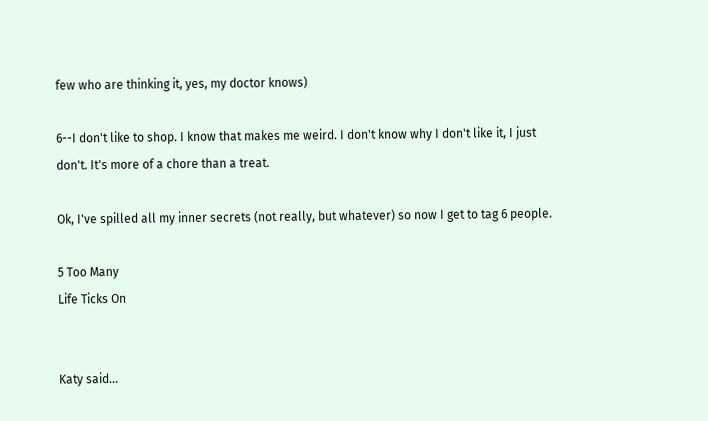few who are thinking it, yes, my doctor knows)

6--I don't like to shop. I know that makes me weird. I don't know why I don't like it, I just don't. It's more of a chore than a treat.

Ok, I've spilled all my inner secrets (not really, but whatever) so now I get to tag 6 people.

5 Too Many
Life Ticks On


Katy said...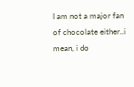I am not a major fan of chocolate either..i mean, i do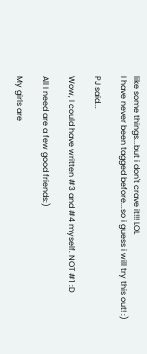like some things...but i don't crave it!!! LOL
I have never been tagged before...so i guess i will try this out! :)

PJ said...

Wow, I could have written #3 and #4 myself. NOT #1 :D

All I need are a few good friends:)

My girls are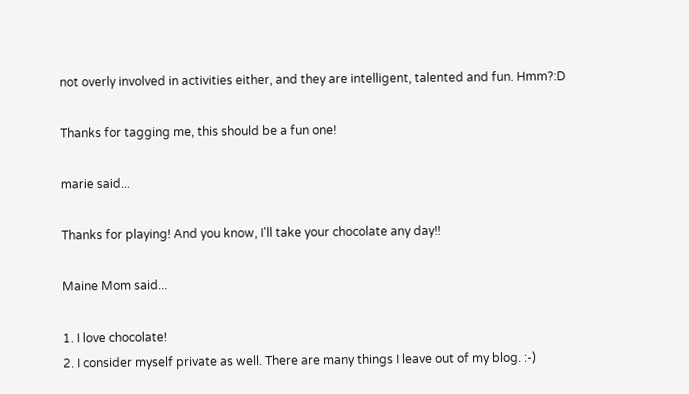not overly involved in activities either, and they are intelligent, talented and fun. Hmm?:D

Thanks for tagging me, this should be a fun one!

marie said...

Thanks for playing! And you know, I'll take your chocolate any day!!

Maine Mom said...

1. I love chocolate!
2. I consider myself private as well. There are many things I leave out of my blog. :-)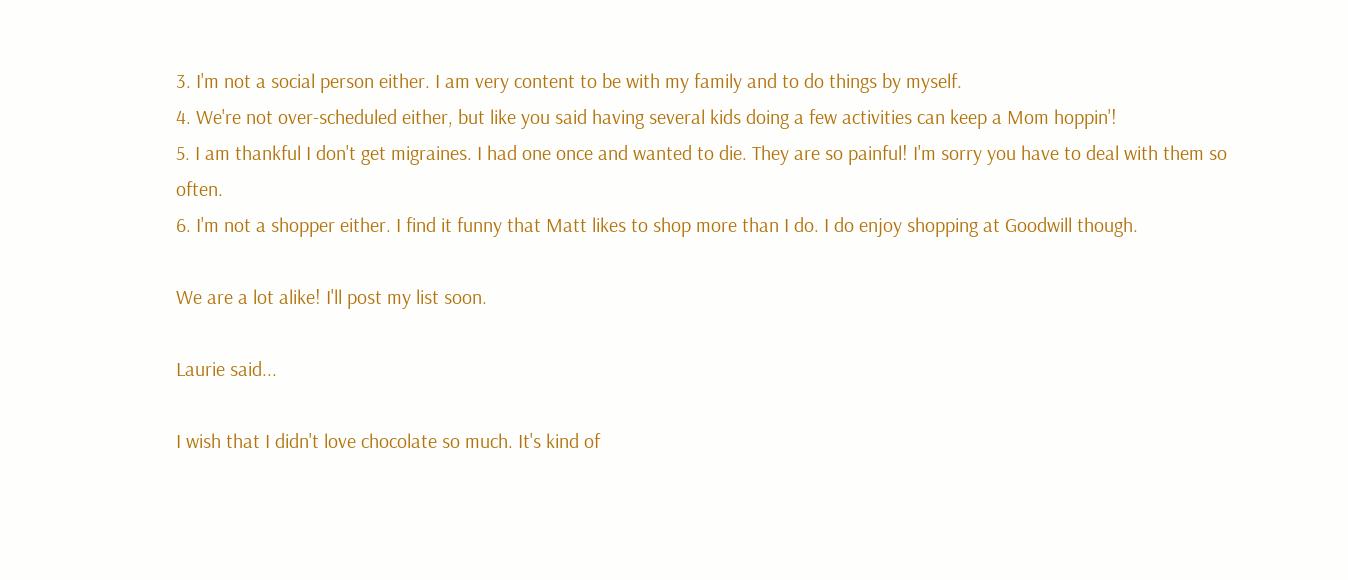3. I'm not a social person either. I am very content to be with my family and to do things by myself.
4. We're not over-scheduled either, but like you said having several kids doing a few activities can keep a Mom hoppin'!
5. I am thankful I don't get migraines. I had one once and wanted to die. They are so painful! I'm sorry you have to deal with them so often.
6. I'm not a shopper either. I find it funny that Matt likes to shop more than I do. I do enjoy shopping at Goodwill though.

We are a lot alike! I'll post my list soon.

Laurie said...

I wish that I didn't love chocolate so much. It's kind of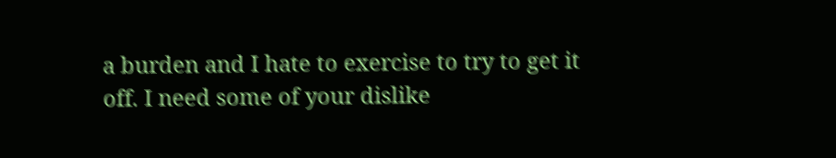a burden and I hate to exercise to try to get it off. I need some of your dislike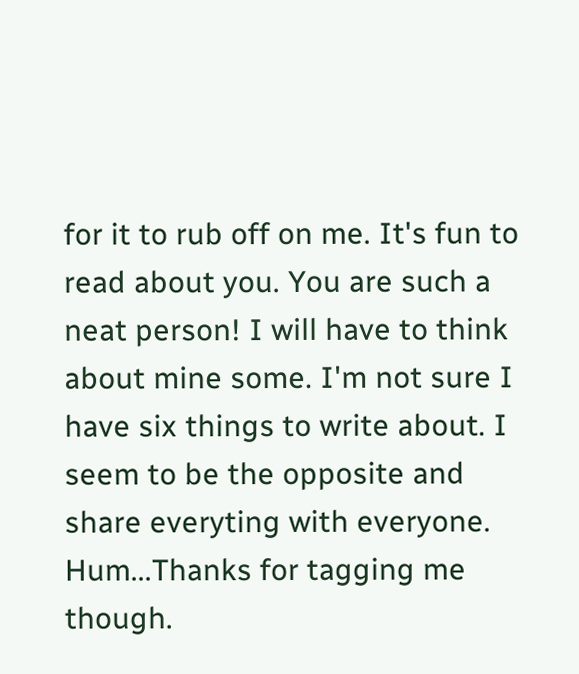for it to rub off on me. It's fun to read about you. You are such a neat person! I will have to think about mine some. I'm not sure I have six things to write about. I seem to be the opposite and share everyting with everyone. Hum...Thanks for tagging me though.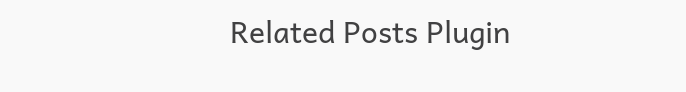Related Posts Plugin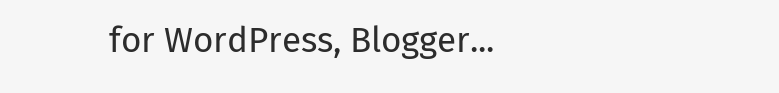for WordPress, Blogger...